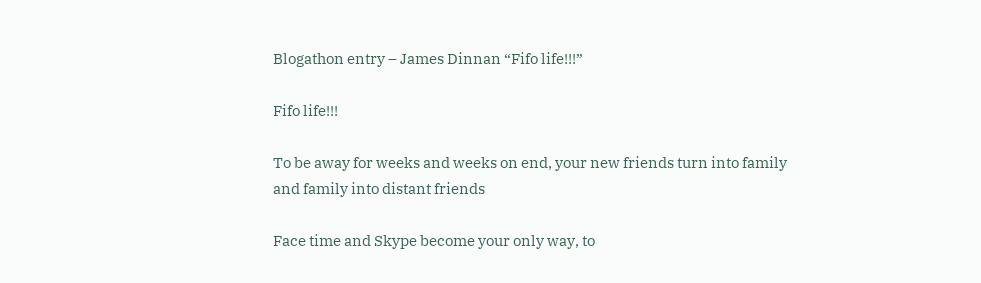Blogathon entry – James Dinnan “Fifo life!!!”

Fifo life!!!

To be away for weeks and weeks on end, your new friends turn into family
and family into distant friends

Face time and Skype become your only way, to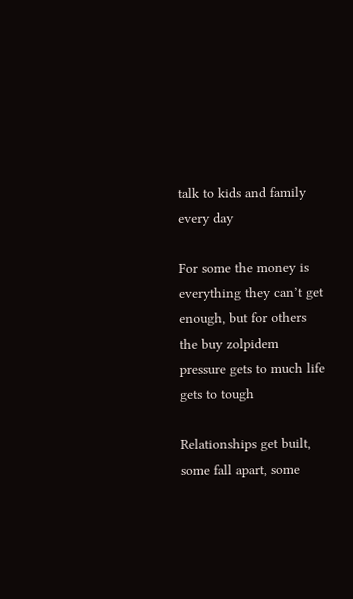talk to kids and family
every day

For some the money is everything they can’t get enough, but for others
the buy zolpidem pressure gets to much life gets to tough

Relationships get built, some fall apart, some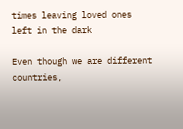times leaving loved ones
left in the dark

Even though we are different countries,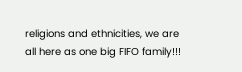religions and ethnicities, we are
all here as one big FIFO family!!!